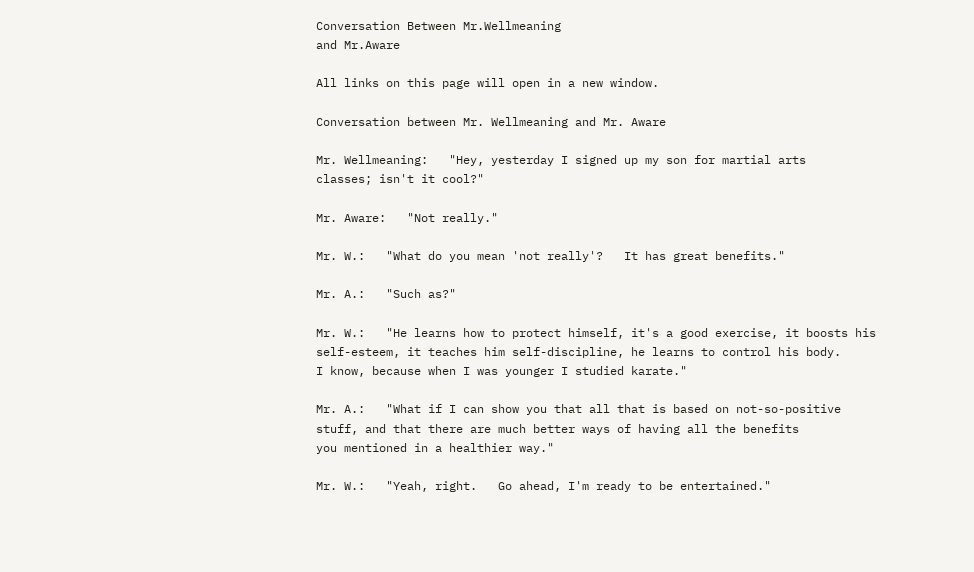Conversation Between Mr.Wellmeaning
and Mr.Aware

All links on this page will open in a new window.

Conversation between Mr. Wellmeaning and Mr. Aware

Mr. Wellmeaning:   "Hey, yesterday I signed up my son for martial arts
classes; isn't it cool?"

Mr. Aware:   "Not really."

Mr. W.:   "What do you mean 'not really'?   It has great benefits."

Mr. A.:   "Such as?"

Mr. W.:   "He learns how to protect himself, it's a good exercise, it boosts his
self-esteem, it teaches him self-discipline, he learns to control his body.
I know, because when I was younger I studied karate."

Mr. A.:   "What if I can show you that all that is based on not-so-positive
stuff, and that there are much better ways of having all the benefits
you mentioned in a healthier way."

Mr. W.:   "Yeah, right.   Go ahead, I'm ready to be entertained."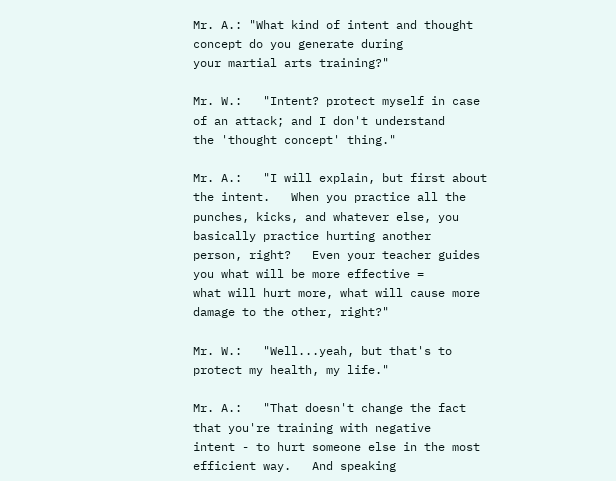Mr. A.: "What kind of intent and thought concept do you generate during
your martial arts training?"

Mr. W.:   "Intent? protect myself in case of an attack; and I don't understand
the 'thought concept' thing."

Mr. A.:   "I will explain, but first about the intent.   When you practice all the
punches, kicks, and whatever else, you basically practice hurting another
person, right?   Even your teacher guides you what will be more effective =
what will hurt more, what will cause more damage to the other, right?"

Mr. W.:   "Well...yeah, but that's to protect my health, my life."

Mr. A.:   "That doesn't change the fact that you're training with negative
intent - to hurt someone else in the most efficient way.   And speaking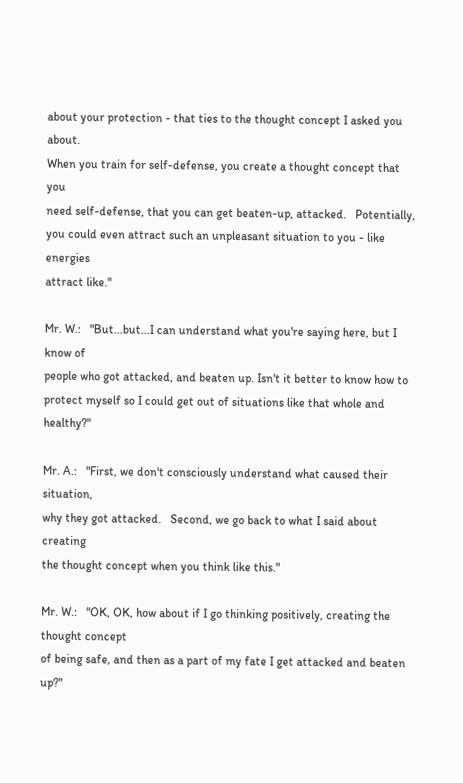about your protection - that ties to the thought concept I asked you about.
When you train for self-defense, you create a thought concept that you
need self-defense, that you can get beaten-up, attacked.   Potentially,
you could even attract such an unpleasant situation to you - like energies
attract like."

Mr. W.:   "But...but...I can understand what you're saying here, but I know of
people who got attacked, and beaten up. Isn't it better to know how to
protect myself so I could get out of situations like that whole and healthy?"

Mr. A.:   "First, we don't consciously understand what caused their situation,
why they got attacked.   Second, we go back to what I said about creating
the thought concept when you think like this."

Mr. W.:   "OK, OK, how about if I go thinking positively, creating the thought concept
of being safe, and then as a part of my fate I get attacked and beaten up?"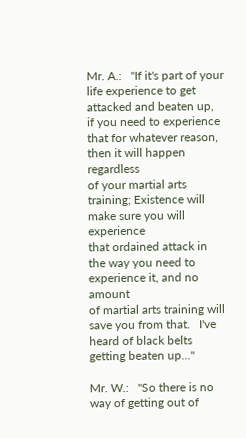Mr. A.:   "If it's part of your life experience to get attacked and beaten up,
if you need to experience that for whatever reason, then it will happen regardless
of your martial arts training; Existence will make sure you will experience
that ordained attack in the way you need to experience it, and no amount
of martial arts training will save you from that.   I've heard of black belts
getting beaten up..."

Mr. W.:   "So there is no way of getting out of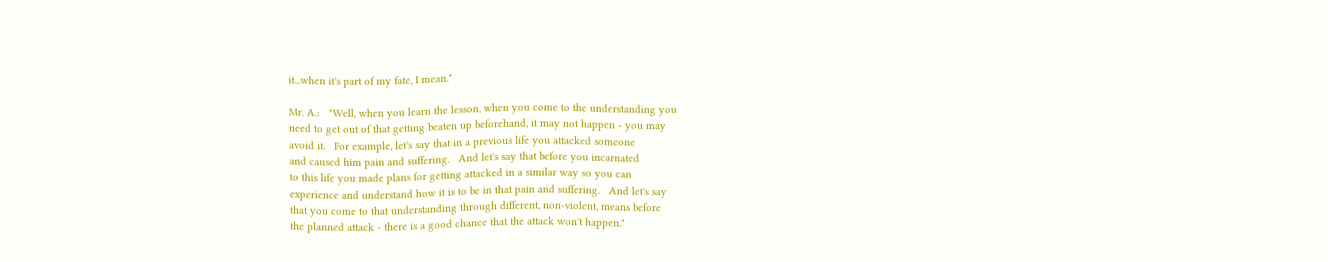it...when it's part of my fate, I mean."

Mr. A.:   "Well, when you learn the lesson, when you come to the understanding you
need to get out of that getting beaten up beforehand, it may not happen - you may
avoid it.   For example, let's say that in a previous life you attacked someone
and caused him pain and suffering.   And let's say that before you incarnated
to this life you made plans for getting attacked in a similar way so you can
experience and understand how it is to be in that pain and suffering.   And let's say
that you come to that understanding through different, non-violent, means before
the planned attack - there is a good chance that the attack won't happen."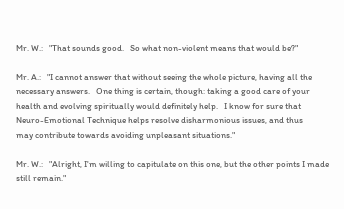Mr. W.:   "That sounds good.   So what non-violent means that would be?"

Mr. A.:   "I cannot answer that without seeing the whole picture, having all the
necessary answers.   One thing is certain, though: taking a good care of your
health and evolving spiritually would definitely help.   I know for sure that
Neuro-Emotional Technique helps resolve disharmonious issues, and thus
may contribute towards avoiding unpleasant situations."

Mr. W.:   "Alright, I'm willing to capitulate on this one, but the other points I made
still remain."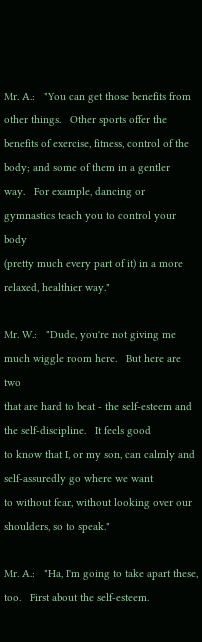Mr. A.:   "You can get those benefits from other things.   Other sports offer the
benefits of exercise, fitness, control of the body; and some of them in a gentler
way.   For example, dancing or gymnastics teach you to control your body
(pretty much every part of it) in a more relaxed, healthier way."

Mr. W.:   "Dude, you're not giving me much wiggle room here.   But here are two
that are hard to beat - the self-esteem and the self-discipline.   It feels good
to know that I, or my son, can calmly and self-assuredly go where we want
to without fear, without looking over our shoulders, so to speak."

Mr. A.:   "Ha, I'm going to take apart these, too.   First about the self-esteem.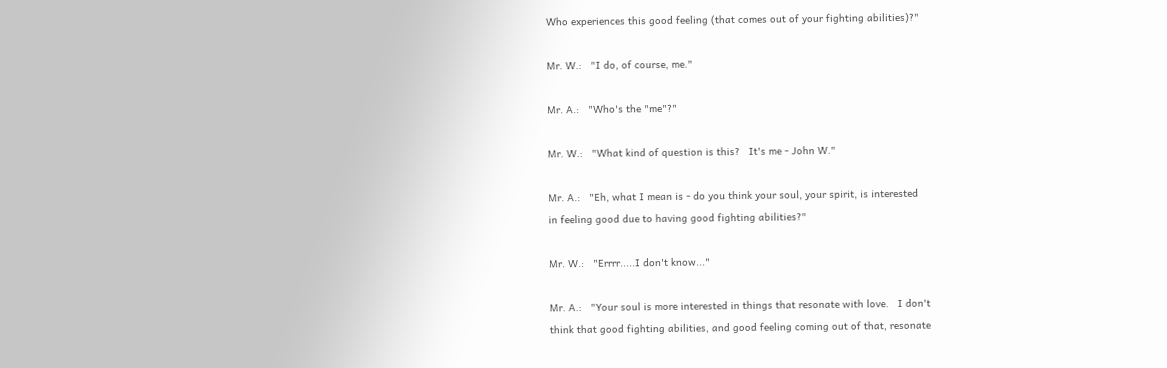Who experiences this good feeling (that comes out of your fighting abilities)?"

Mr. W.:   "I do, of course, me."

Mr. A.:   "Who's the "me"?"

Mr. W.:   "What kind of question is this?   It's me - John W."

Mr. A.:   "Eh, what I mean is - do you think your soul, your spirit, is interested
in feeling good due to having good fighting abilities?"

Mr. W.:   "Errrr.....I don't know..."

Mr. A.:   "Your soul is more interested in things that resonate with love.   I don't
think that good fighting abilities, and good feeling coming out of that, resonate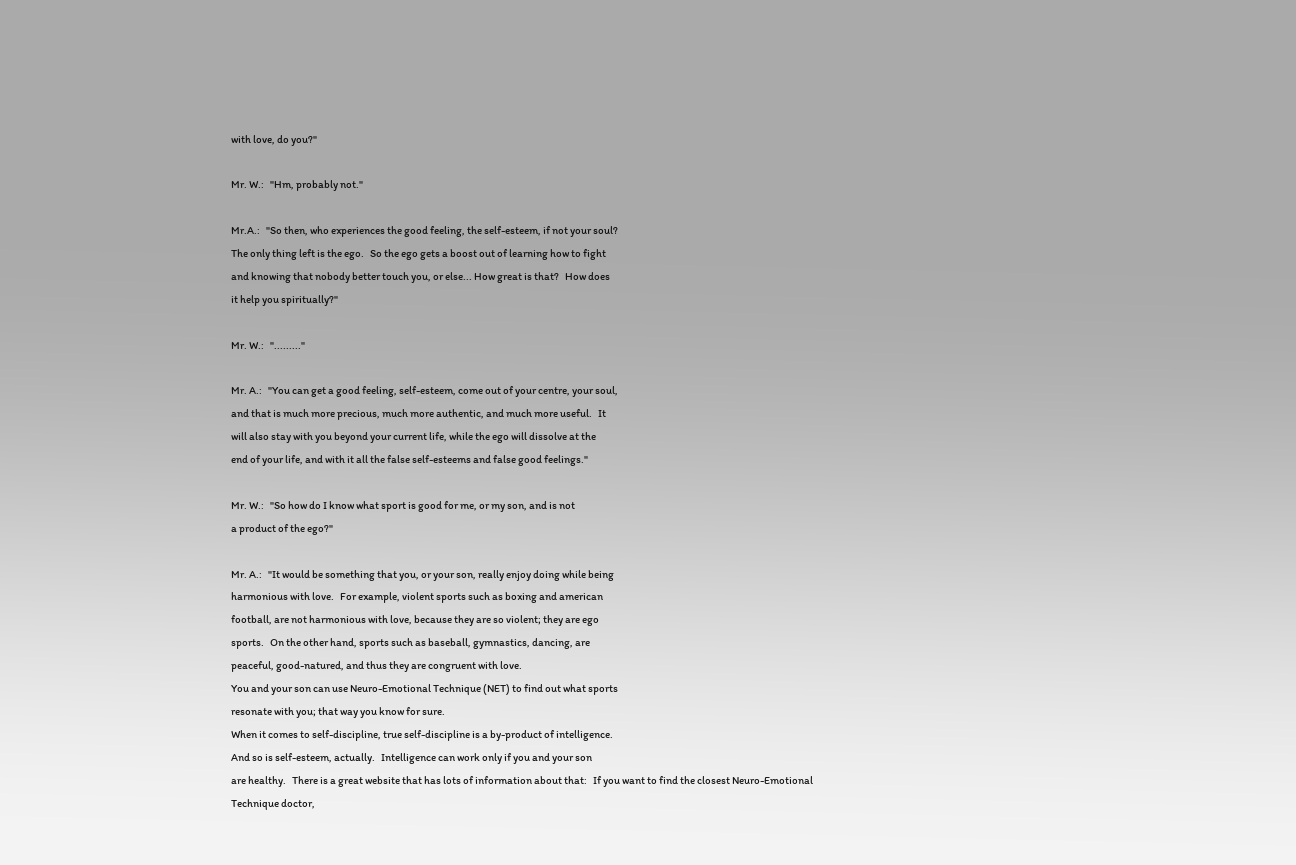with love, do you?"

Mr. W.:   "Hm, probably not."

Mr.A.:   "So then, who experiences the good feeling, the self-esteem, if not your soul?
The only thing left is the ego.   So the ego gets a boost out of learning how to fight
and knowing that nobody better touch you, or else... How great is that?   How does
it help you spiritually?"

Mr. W.:   "........."

Mr. A.:   "You can get a good feeling, self-esteem, come out of your centre, your soul,
and that is much more precious, much more authentic, and much more useful.   It
will also stay with you beyond your current life, while the ego will dissolve at the
end of your life, and with it all the false self-esteems and false good feelings."

Mr. W.:   "So how do I know what sport is good for me, or my son, and is not
a product of the ego?"

Mr. A.:   "It would be something that you, or your son, really enjoy doing while being
harmonious with love.   For example, violent sports such as boxing and american
football, are not harmonious with love, because they are so violent; they are ego
sports.   On the other hand, sports such as baseball, gymnastics, dancing, are
peaceful, good-natured, and thus they are congruent with love.
You and your son can use Neuro-Emotional Technique (NET) to find out what sports
resonate with you; that way you know for sure.
When it comes to self-discipline, true self-discipline is a by-product of intelligence.
And so is self-esteem, actually.   Intelligence can work only if you and your son
are healthy.   There is a great website that has lots of information about that:   If you want to find the closest Neuro-Emotional Technique doctor,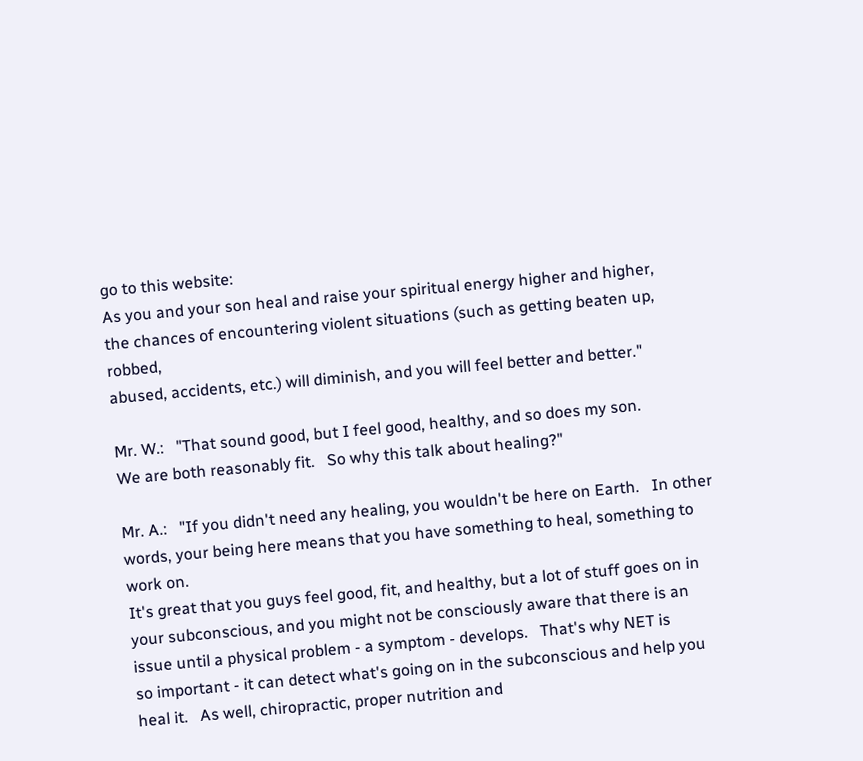go to this website:
As you and your son heal and raise your spiritual energy higher and higher,
the chances of encountering violent situations (such as getting beaten up, robbed,
abused, accidents, etc.) will diminish, and you will feel better and better."

Mr. W.:   "That sound good, but I feel good, healthy, and so does my son.
We are both reasonably fit.   So why this talk about healing?"

Mr. A.:   "If you didn't need any healing, you wouldn't be here on Earth.   In other
words, your being here means that you have something to heal, something to work on.
It's great that you guys feel good, fit, and healthy, but a lot of stuff goes on in
your subconscious, and you might not be consciously aware that there is an
issue until a physical problem - a symptom - develops.   That's why NET is
so important - it can detect what's going on in the subconscious and help you
heal it.   As well, chiropractic, proper nutrition and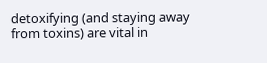detoxifying (and staying away
from toxins) are vital in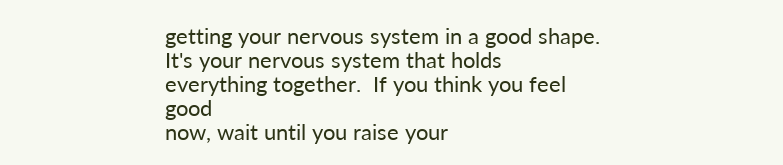getting your nervous system in a good shape.
It's your nervous system that holds everything together.  If you think you feel good
now, wait until you raise your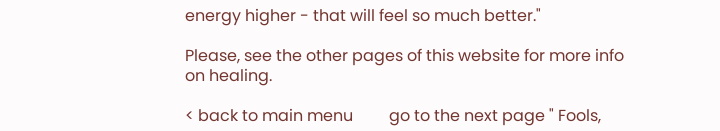energy higher - that will feel so much better."

Please, see the other pages of this website for more info on healing.

< back to main menu         go to the next page " Fools,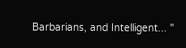Barbarians, and Intelligent... "